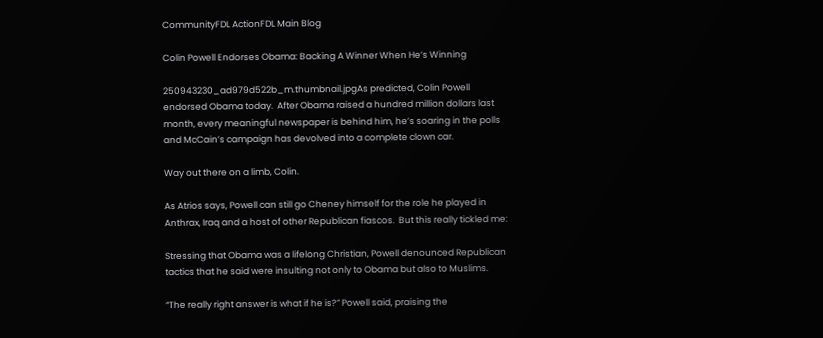CommunityFDL ActionFDL Main Blog

Colin Powell Endorses Obama: Backing A Winner When He’s Winning

250943230_ad979d522b_m.thumbnail.jpgAs predicted, Colin Powell endorsed Obama today.  After Obama raised a hundred million dollars last month, every meaningful newspaper is behind him, he’s soaring in the polls and McCain’s campaign has devolved into a complete clown car.

Way out there on a limb, Colin.

As Atrios says, Powell can still go Cheney himself for the role he played in Anthrax, Iraq and a host of other Republican fiascos.  But this really tickled me:

Stressing that Obama was a lifelong Christian, Powell denounced Republican tactics that he said were insulting not only to Obama but also to Muslims.

“The really right answer is what if he is?” Powell said, praising the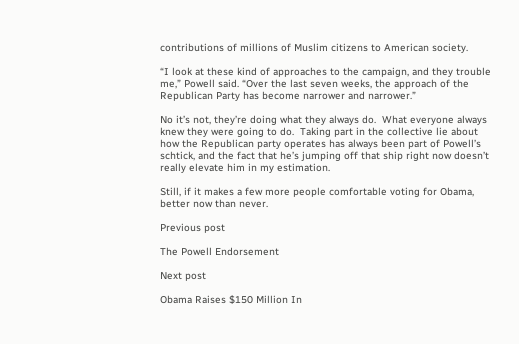contributions of millions of Muslim citizens to American society.

“I look at these kind of approaches to the campaign, and they trouble me,” Powell said. “Over the last seven weeks, the approach of the Republican Party has become narrower and narrower.”

No it’s not, they’re doing what they always do.  What everyone always knew they were going to do.  Taking part in the collective lie about how the Republican party operates has always been part of Powell’s schtick, and the fact that he’s jumping off that ship right now doesn’t really elevate him in my estimation.

Still, if it makes a few more people comfortable voting for Obama, better now than never.

Previous post

The Powell Endorsement

Next post

Obama Raises $150 Million In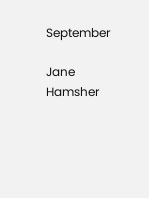September

Jane Hamsher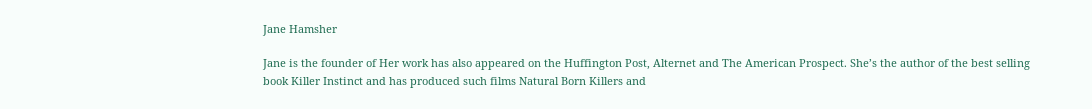Jane Hamsher

Jane is the founder of Her work has also appeared on the Huffington Post, Alternet and The American Prospect. She’s the author of the best selling book Killer Instinct and has produced such films Natural Born Killers and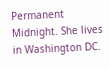Permanent Midnight. She lives in Washington DC.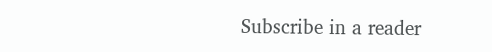Subscribe in a reader